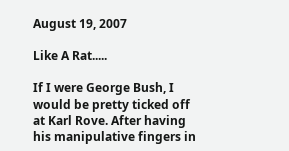August 19, 2007

Like A Rat.....

If I were George Bush, I would be pretty ticked off at Karl Rove. After having his manipulative fingers in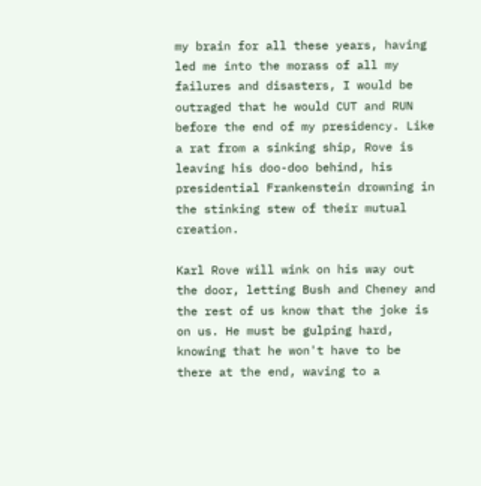my brain for all these years, having led me into the morass of all my failures and disasters, I would be outraged that he would CUT and RUN before the end of my presidency. Like a rat from a sinking ship, Rove is leaving his doo-doo behind, his presidential Frankenstein drowning in the stinking stew of their mutual creation.

Karl Rove will wink on his way out the door, letting Bush and Cheney and the rest of us know that the joke is on us. He must be gulping hard, knowing that he won't have to be there at the end, waving to a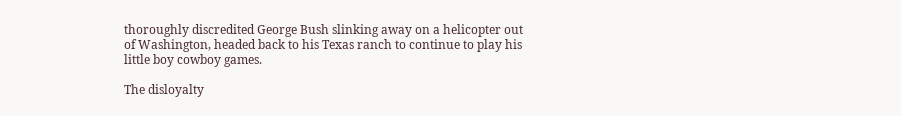thoroughly discredited George Bush slinking away on a helicopter out of Washington, headed back to his Texas ranch to continue to play his little boy cowboy games.

The disloyalty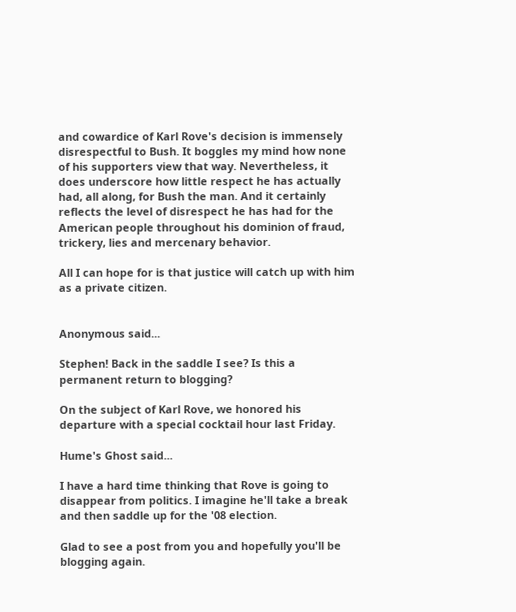and cowardice of Karl Rove's decision is immensely disrespectful to Bush. It boggles my mind how none of his supporters view that way. Nevertheless, it does underscore how little respect he has actually had, all along, for Bush the man. And it certainly reflects the level of disrespect he has had for the American people throughout his dominion of fraud, trickery, lies and mercenary behavior.

All I can hope for is that justice will catch up with him as a private citizen.


Anonymous said...

Stephen! Back in the saddle I see? Is this a permanent return to blogging?

On the subject of Karl Rove, we honored his departure with a special cocktail hour last Friday.

Hume's Ghost said...

I have a hard time thinking that Rove is going to disappear from politics. I imagine he'll take a break and then saddle up for the '08 election.

Glad to see a post from you and hopefully you'll be blogging again.